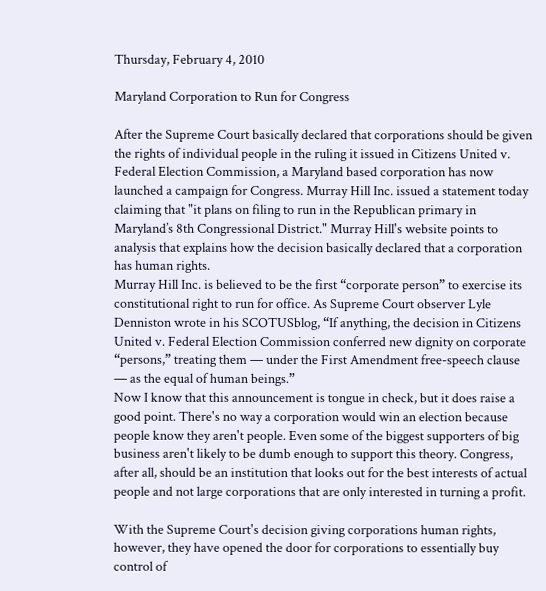Thursday, February 4, 2010

Maryland Corporation to Run for Congress

After the Supreme Court basically declared that corporations should be given the rights of individual people in the ruling it issued in Citizens United v. Federal Election Commission, a Maryland based corporation has now launched a campaign for Congress. Murray Hill Inc. issued a statement today claiming that "it plans on filing to run in the Republican primary in Maryland’s 8th Congressional District." Murray Hill's website points to analysis that explains how the decision basically declared that a corporation has human rights.
Murray Hill Inc. is believed to be the first “corporate person” to exercise its constitutional right to run for office. As Supreme Court observer Lyle Denniston wrote in his SCOTUSblog, “If anything, the decision in Citizens United v. Federal Election Commission conferred new dignity on corporate “persons,” treating them — under the First Amendment free-speech clause — as the equal of human beings.”
Now I know that this announcement is tongue in check, but it does raise a good point. There's no way a corporation would win an election because people know they aren't people. Even some of the biggest supporters of big business aren't likely to be dumb enough to support this theory. Congress, after all, should be an institution that looks out for the best interests of actual people and not large corporations that are only interested in turning a profit.

With the Supreme Court's decision giving corporations human rights, however, they have opened the door for corporations to essentially buy control of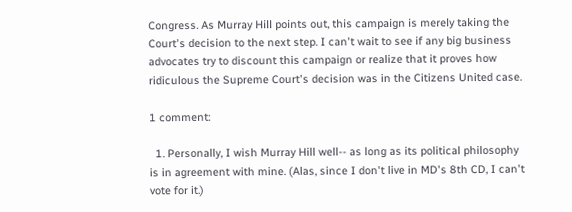Congress. As Murray Hill points out, this campaign is merely taking the Court's decision to the next step. I can't wait to see if any big business advocates try to discount this campaign or realize that it proves how ridiculous the Supreme Court's decision was in the Citizens United case.

1 comment:

  1. Personally, I wish Murray Hill well-- as long as its political philosophy is in agreement with mine. (Alas, since I don't live in MD's 8th CD, I can't vote for it.)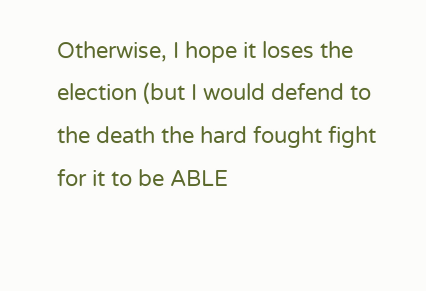Otherwise, I hope it loses the election (but I would defend to the death the hard fought fight for it to be ABLE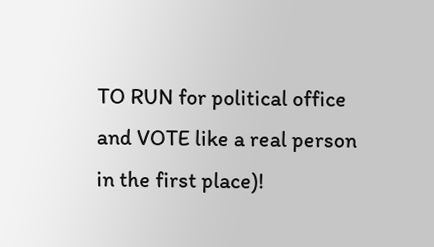TO RUN for political office and VOTE like a real person in the first place)!